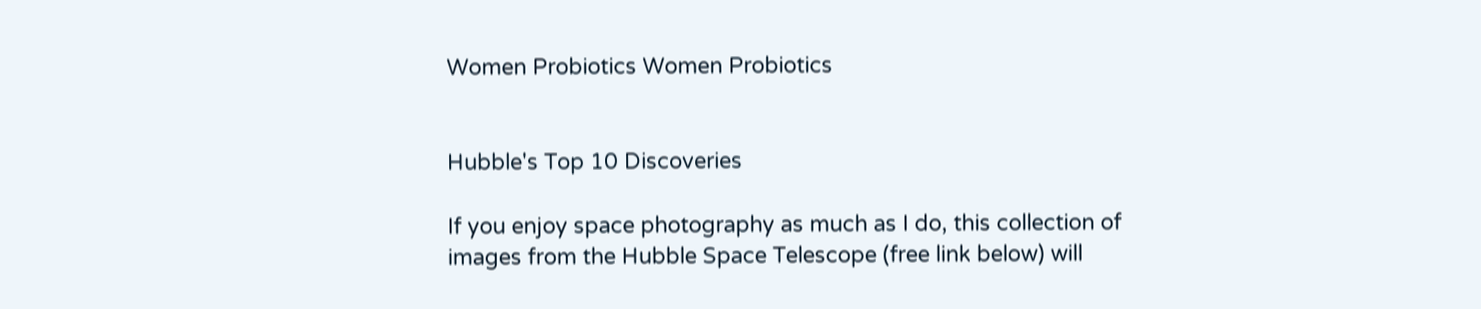Women Probiotics Women Probiotics


Hubble's Top 10 Discoveries

If you enjoy space photography as much as I do, this collection of images from the Hubble Space Telescope (free link below) will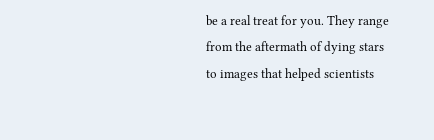be a real treat for you. They range from the aftermath of dying stars to images that helped scientists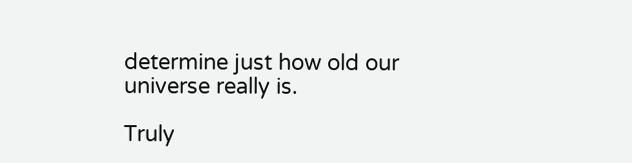determine just how old our universe really is.

Truly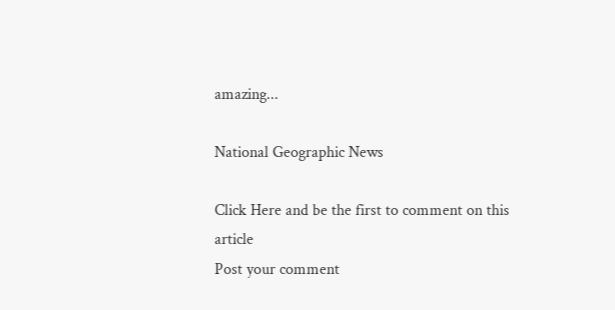amazing...

National Geographic News

Click Here and be the first to comment on this article
Post your comment